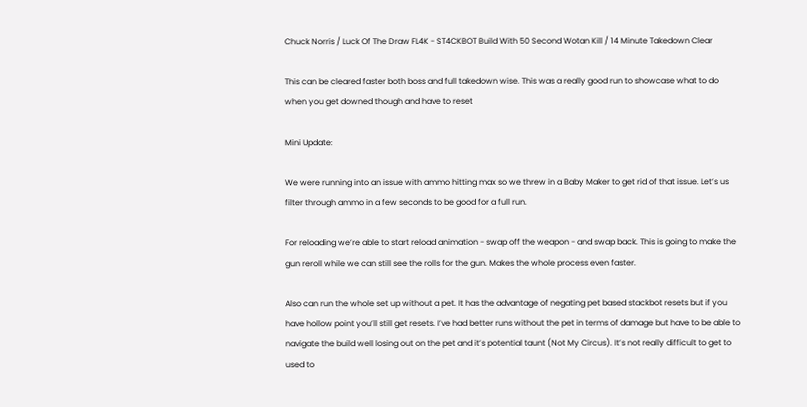Chuck Norris / Luck Of The Draw FL4K - ST4CKBOT Build With 50 Second Wotan Kill / 14 Minute Takedown Clear

This can be cleared faster both boss and full takedown wise. This was a really good run to showcase what to do when you get downed though and have to reset

Mini Update:

We were running into an issue with ammo hitting max so we threw in a Baby Maker to get rid of that issue. Let’s us filter through ammo in a few seconds to be good for a full run.

For reloading we’re able to start reload animation - swap off the weapon - and swap back. This is going to make the gun reroll while we can still see the rolls for the gun. Makes the whole process even faster.

Also can run the whole set up without a pet. It has the advantage of negating pet based stackbot resets but if you have hollow point you’ll still get resets. I’ve had better runs without the pet in terms of damage but have to be able to navigate the build well losing out on the pet and it’s potential taunt (Not My Circus). It’s not really difficult to get to used to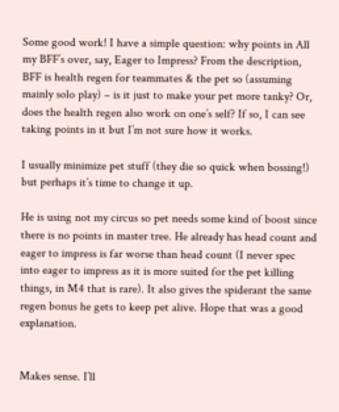Some good work! I have a simple question: why points in All my BFF’s over, say, Eager to Impress? From the description, BFF is health regen for teammates & the pet so (assuming mainly solo play) – is it just to make your pet more tanky? Or, does the health regen also work on one’s self? If so, I can see taking points in it but I’m not sure how it works.

I usually minimize pet stuff (they die so quick when bossing!) but perhaps it’s time to change it up.

He is using not my circus so pet needs some kind of boost since there is no points in master tree. He already has head count and eager to impress is far worse than head count (I never spec into eager to impress as it is more suited for the pet killing things, in M4 that is rare). It also gives the spiderant the same regen bonus he gets to keep pet alive. Hope that was a good explanation.


Makes sense. I’ll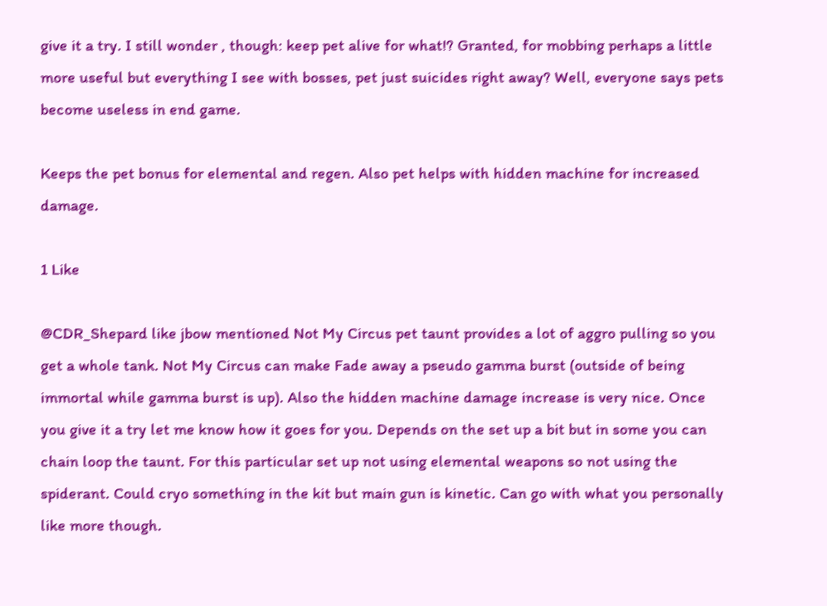give it a try. I still wonder , though: keep pet alive for what!? Granted, for mobbing perhaps a little more useful but everything I see with bosses, pet just suicides right away? Well, everyone says pets become useless in end game.

Keeps the pet bonus for elemental and regen. Also pet helps with hidden machine for increased damage.

1 Like

@CDR_Shepard like jbow mentioned Not My Circus pet taunt provides a lot of aggro pulling so you get a whole tank. Not My Circus can make Fade away a pseudo gamma burst (outside of being immortal while gamma burst is up). Also the hidden machine damage increase is very nice. Once you give it a try let me know how it goes for you. Depends on the set up a bit but in some you can chain loop the taunt. For this particular set up not using elemental weapons so not using the spiderant. Could cryo something in the kit but main gun is kinetic. Can go with what you personally like more though.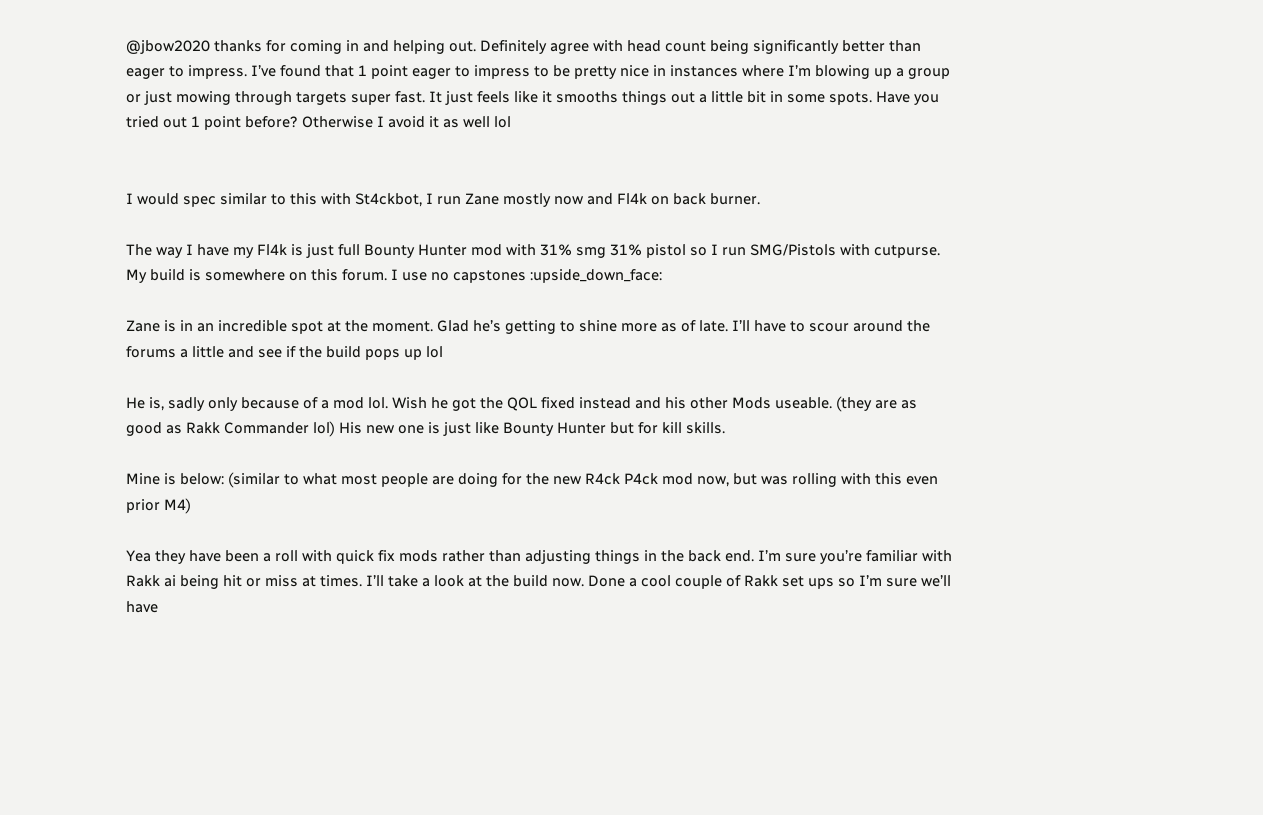@jbow2020 thanks for coming in and helping out. Definitely agree with head count being significantly better than eager to impress. I’ve found that 1 point eager to impress to be pretty nice in instances where I’m blowing up a group or just mowing through targets super fast. It just feels like it smooths things out a little bit in some spots. Have you tried out 1 point before? Otherwise I avoid it as well lol


I would spec similar to this with St4ckbot, I run Zane mostly now and Fl4k on back burner.

The way I have my Fl4k is just full Bounty Hunter mod with 31% smg 31% pistol so I run SMG/Pistols with cutpurse. My build is somewhere on this forum. I use no capstones :upside_down_face:

Zane is in an incredible spot at the moment. Glad he’s getting to shine more as of late. I’ll have to scour around the forums a little and see if the build pops up lol

He is, sadly only because of a mod lol. Wish he got the QOL fixed instead and his other Mods useable. (they are as good as Rakk Commander lol) His new one is just like Bounty Hunter but for kill skills.

Mine is below: (similar to what most people are doing for the new R4ck P4ck mod now, but was rolling with this even prior M4)

Yea they have been a roll with quick fix mods rather than adjusting things in the back end. I’m sure you’re familiar with Rakk ai being hit or miss at times. I’ll take a look at the build now. Done a cool couple of Rakk set ups so I’m sure we’ll have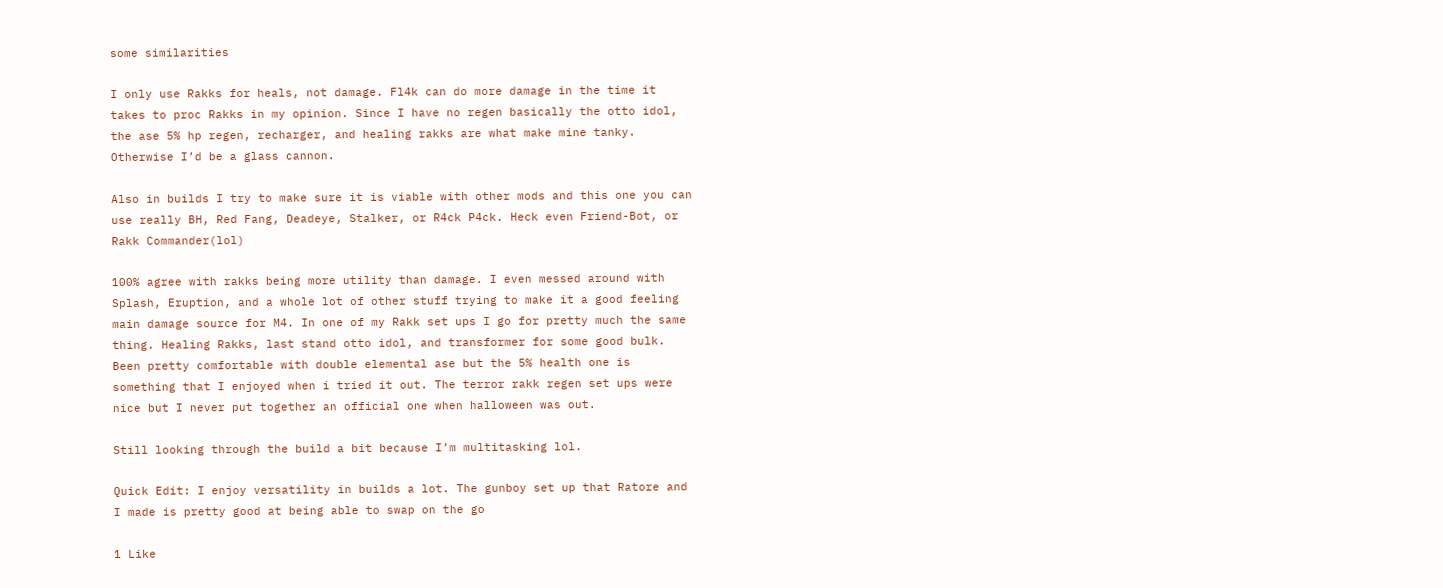some similarities

I only use Rakks for heals, not damage. Fl4k can do more damage in the time it takes to proc Rakks in my opinion. Since I have no regen basically the otto idol, the ase 5% hp regen, recharger, and healing rakks are what make mine tanky. Otherwise I’d be a glass cannon.

Also in builds I try to make sure it is viable with other mods and this one you can use really BH, Red Fang, Deadeye, Stalker, or R4ck P4ck. Heck even Friend-Bot, or Rakk Commander(lol)

100% agree with rakks being more utility than damage. I even messed around with Splash, Eruption, and a whole lot of other stuff trying to make it a good feeling main damage source for M4. In one of my Rakk set ups I go for pretty much the same thing. Healing Rakks, last stand otto idol, and transformer for some good bulk. Been pretty comfortable with double elemental ase but the 5% health one is something that I enjoyed when i tried it out. The terror rakk regen set ups were nice but I never put together an official one when halloween was out.

Still looking through the build a bit because I’m multitasking lol.

Quick Edit: I enjoy versatility in builds a lot. The gunboy set up that Ratore and I made is pretty good at being able to swap on the go

1 Like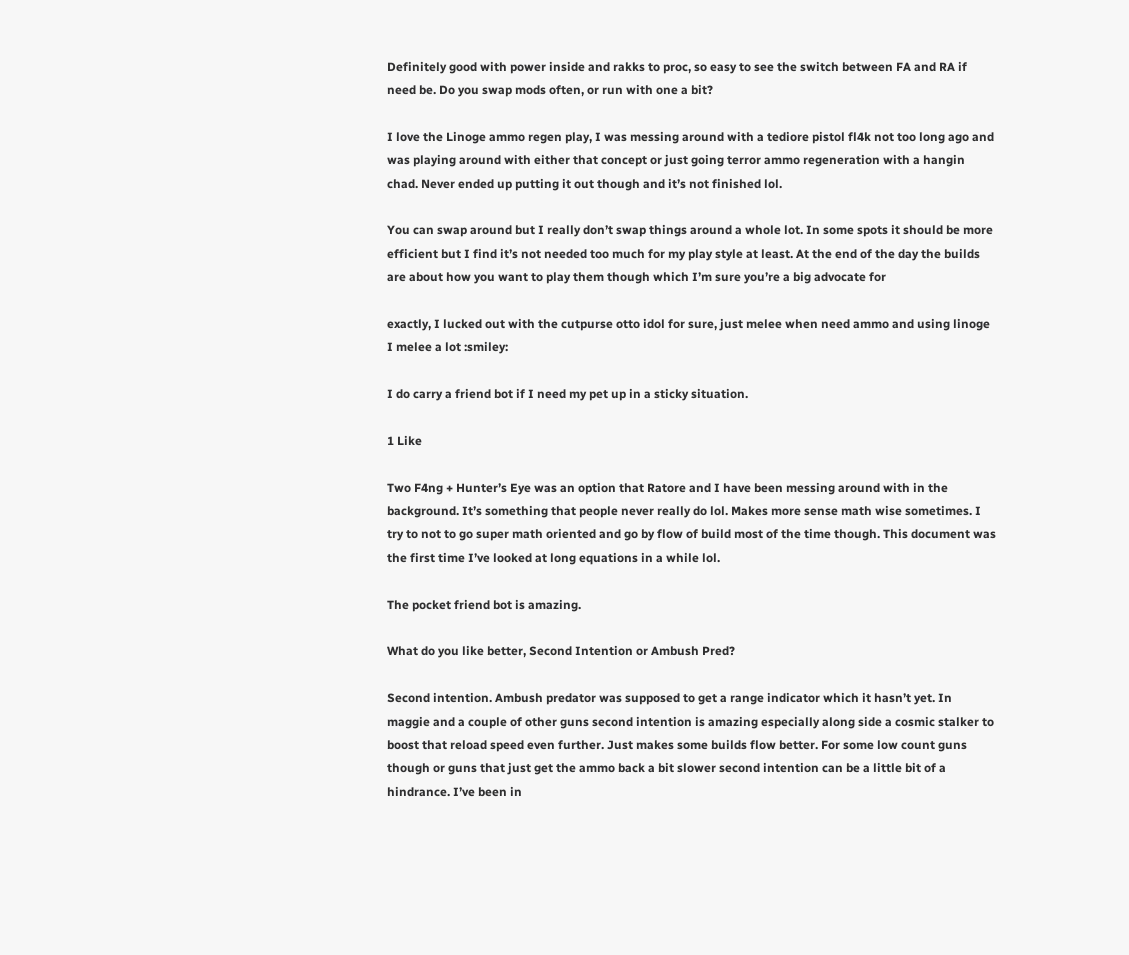Definitely good with power inside and rakks to proc, so easy to see the switch between FA and RA if need be. Do you swap mods often, or run with one a bit?

I love the Linoge ammo regen play, I was messing around with a tediore pistol fl4k not too long ago and was playing around with either that concept or just going terror ammo regeneration with a hangin chad. Never ended up putting it out though and it’s not finished lol.

You can swap around but I really don’t swap things around a whole lot. In some spots it should be more efficient but I find it’s not needed too much for my play style at least. At the end of the day the builds are about how you want to play them though which I’m sure you’re a big advocate for

exactly, I lucked out with the cutpurse otto idol for sure, just melee when need ammo and using linoge I melee a lot :smiley:

I do carry a friend bot if I need my pet up in a sticky situation.

1 Like

Two F4ng + Hunter’s Eye was an option that Ratore and I have been messing around with in the background. It’s something that people never really do lol. Makes more sense math wise sometimes. I try to not to go super math oriented and go by flow of build most of the time though. This document was the first time I’ve looked at long equations in a while lol.

The pocket friend bot is amazing.

What do you like better, Second Intention or Ambush Pred?

Second intention. Ambush predator was supposed to get a range indicator which it hasn’t yet. In maggie and a couple of other guns second intention is amazing especially along side a cosmic stalker to boost that reload speed even further. Just makes some builds flow better. For some low count guns though or guns that just get the ammo back a bit slower second intention can be a little bit of a hindrance. I’ve been in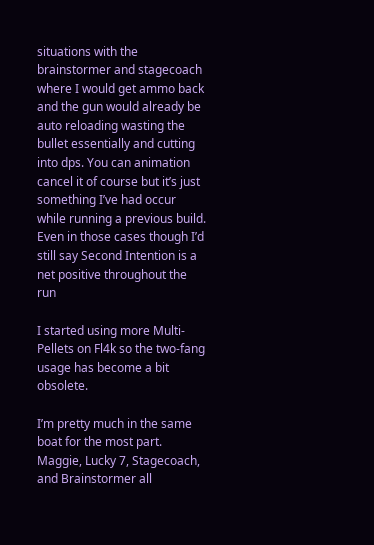situations with the brainstormer and stagecoach where I would get ammo back and the gun would already be auto reloading wasting the bullet essentially and cutting into dps. You can animation cancel it of course but it’s just something I’ve had occur while running a previous build. Even in those cases though I’d still say Second Intention is a net positive throughout the run

I started using more Multi-Pellets on Fl4k so the two-fang usage has become a bit obsolete.

I’m pretty much in the same boat for the most part. Maggie, Lucky 7, Stagecoach, and Brainstormer all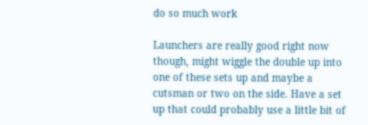do so much work

Launchers are really good right now though, might wiggle the double up into one of these sets up and maybe a cutsman or two on the side. Have a set up that could probably use a little bit of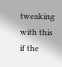tweaking with this if the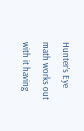Hunter’s Eye math works out with it having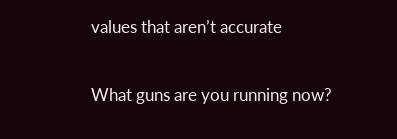values that aren’t accurate

What guns are you running now?